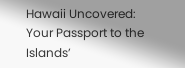Hawaii Uncovered: Your Passport to the Islands’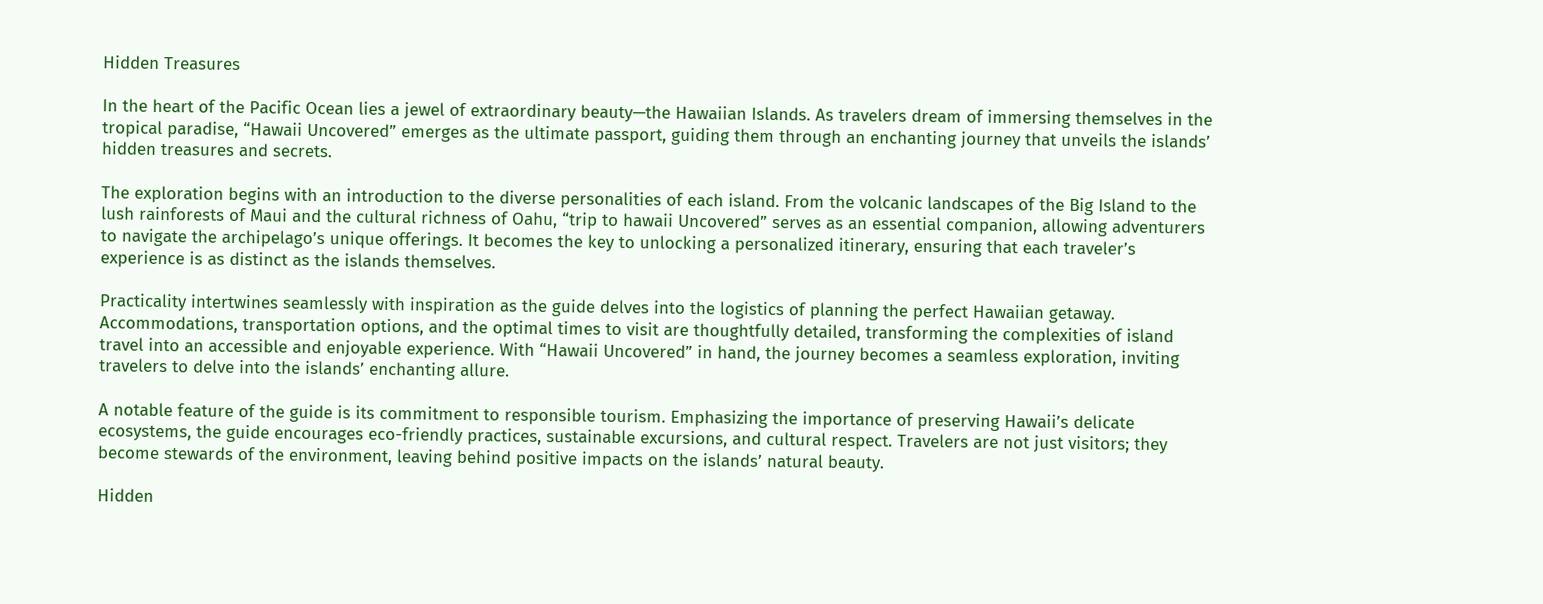Hidden Treasures

In the heart of the Pacific Ocean lies a jewel of extraordinary beauty—the Hawaiian Islands. As travelers dream of immersing themselves in the tropical paradise, “Hawaii Uncovered” emerges as the ultimate passport, guiding them through an enchanting journey that unveils the islands’ hidden treasures and secrets.

The exploration begins with an introduction to the diverse personalities of each island. From the volcanic landscapes of the Big Island to the lush rainforests of Maui and the cultural richness of Oahu, “trip to hawaii Uncovered” serves as an essential companion, allowing adventurers to navigate the archipelago’s unique offerings. It becomes the key to unlocking a personalized itinerary, ensuring that each traveler’s experience is as distinct as the islands themselves.

Practicality intertwines seamlessly with inspiration as the guide delves into the logistics of planning the perfect Hawaiian getaway. Accommodations, transportation options, and the optimal times to visit are thoughtfully detailed, transforming the complexities of island travel into an accessible and enjoyable experience. With “Hawaii Uncovered” in hand, the journey becomes a seamless exploration, inviting travelers to delve into the islands’ enchanting allure.

A notable feature of the guide is its commitment to responsible tourism. Emphasizing the importance of preserving Hawaii’s delicate ecosystems, the guide encourages eco-friendly practices, sustainable excursions, and cultural respect. Travelers are not just visitors; they become stewards of the environment, leaving behind positive impacts on the islands’ natural beauty.

Hidden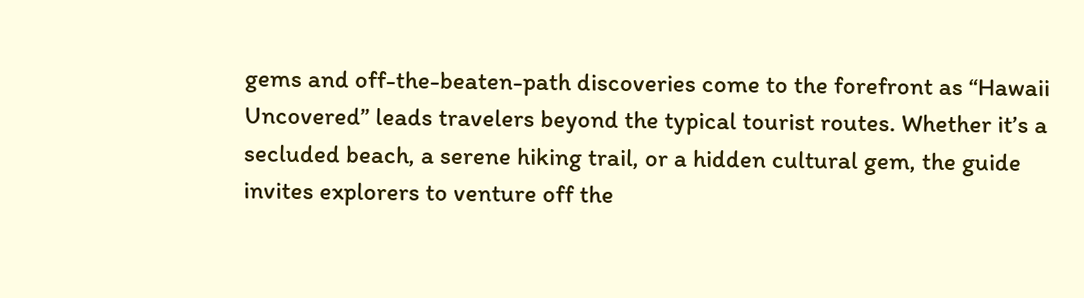gems and off-the-beaten-path discoveries come to the forefront as “Hawaii Uncovered” leads travelers beyond the typical tourist routes. Whether it’s a secluded beach, a serene hiking trail, or a hidden cultural gem, the guide invites explorers to venture off the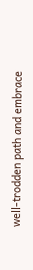well-trodden path and embrace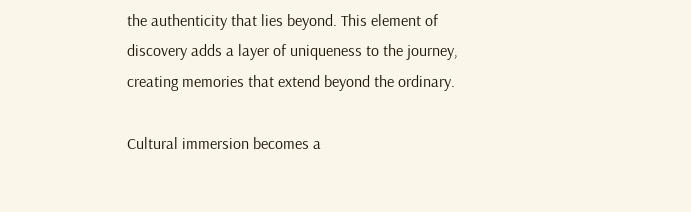the authenticity that lies beyond. This element of discovery adds a layer of uniqueness to the journey, creating memories that extend beyond the ordinary.

Cultural immersion becomes a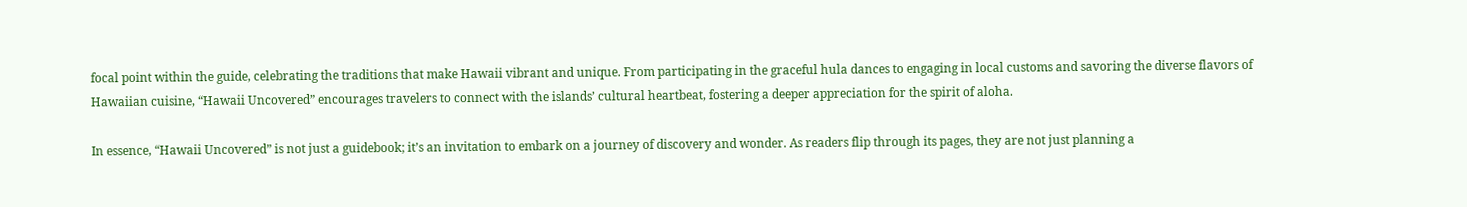focal point within the guide, celebrating the traditions that make Hawaii vibrant and unique. From participating in the graceful hula dances to engaging in local customs and savoring the diverse flavors of Hawaiian cuisine, “Hawaii Uncovered” encourages travelers to connect with the islands’ cultural heartbeat, fostering a deeper appreciation for the spirit of aloha.

In essence, “Hawaii Uncovered” is not just a guidebook; it’s an invitation to embark on a journey of discovery and wonder. As readers flip through its pages, they are not just planning a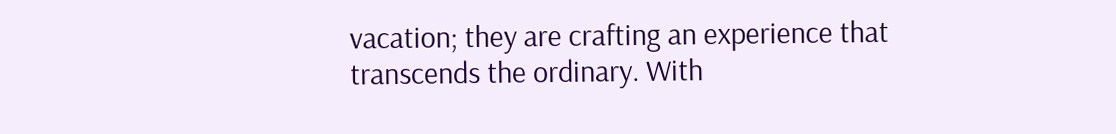vacation; they are crafting an experience that transcends the ordinary. With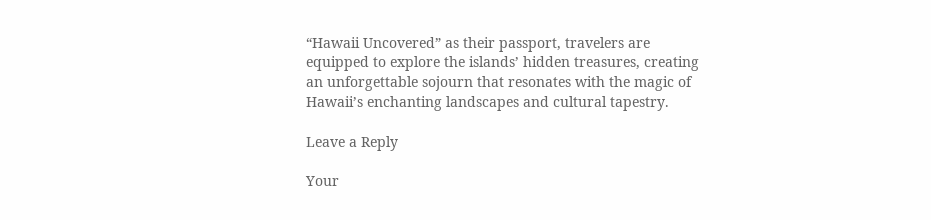“Hawaii Uncovered” as their passport, travelers are equipped to explore the islands’ hidden treasures, creating an unforgettable sojourn that resonates with the magic of Hawaii’s enchanting landscapes and cultural tapestry.

Leave a Reply

Your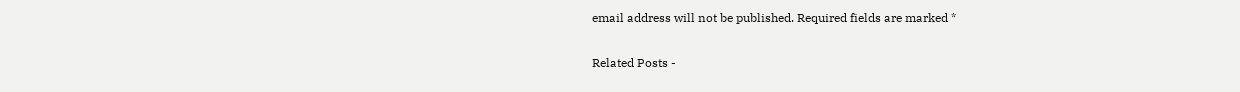email address will not be published. Required fields are marked *

Related Posts -